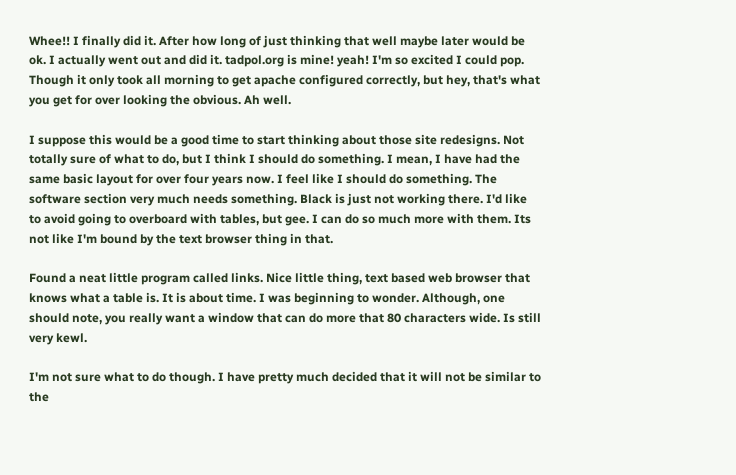Whee!! I finally did it. After how long of just thinking that well maybe later would be ok. I actually went out and did it. tadpol.org is mine! yeah! I'm so excited I could pop. Though it only took all morning to get apache configured correctly, but hey, that's what you get for over looking the obvious. Ah well.

I suppose this would be a good time to start thinking about those site redesigns. Not totally sure of what to do, but I think I should do something. I mean, I have had the same basic layout for over four years now. I feel like I should do something. The software section very much needs something. Black is just not working there. I'd like to avoid going to overboard with tables, but gee. I can do so much more with them. Its not like I'm bound by the text browser thing in that.

Found a neat little program called links. Nice little thing, text based web browser that knows what a table is. It is about time. I was beginning to wonder. Although, one should note, you really want a window that can do more that 80 characters wide. Is still very kewl.

I'm not sure what to do though. I have pretty much decided that it will not be similar to the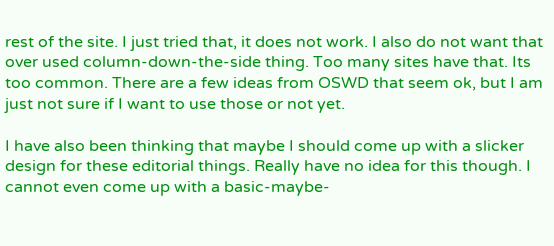rest of the site. I just tried that, it does not work. I also do not want that over used column-down-the-side thing. Too many sites have that. Its too common. There are a few ideas from OSWD that seem ok, but I am just not sure if I want to use those or not yet.

I have also been thinking that maybe I should come up with a slicker design for these editorial things. Really have no idea for this though. I cannot even come up with a basic-maybe-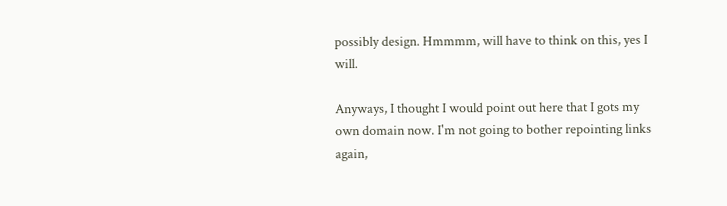possibly design. Hmmmm, will have to think on this, yes I will.

Anyways, I thought I would point out here that I gots my own domain now. I'm not going to bother repointing links again,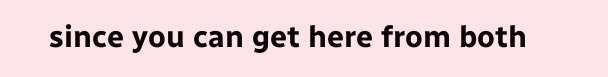since you can get here from both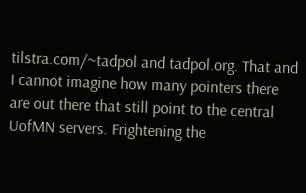tilstra.com/~tadpol and tadpol.org. That and I cannot imagine how many pointers there are out there that still point to the central UofMN servers. Frightening the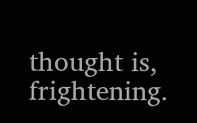thought is, frightening.